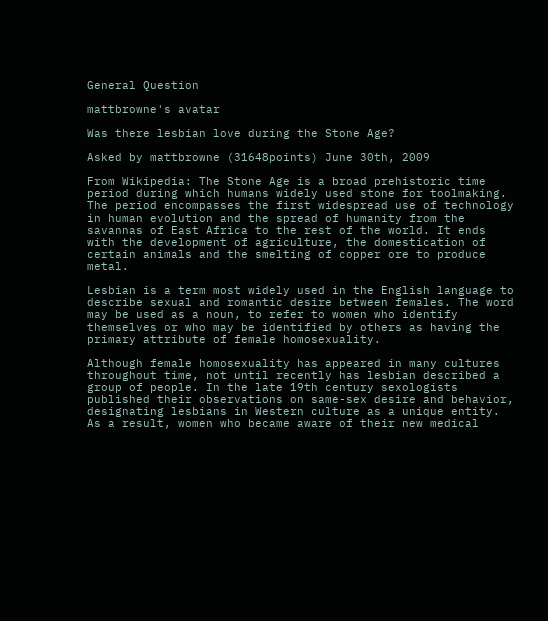General Question

mattbrowne's avatar

Was there lesbian love during the Stone Age?

Asked by mattbrowne (31648points) June 30th, 2009

From Wikipedia: The Stone Age is a broad prehistoric time period during which humans widely used stone for toolmaking. The period encompasses the first widespread use of technology in human evolution and the spread of humanity from the savannas of East Africa to the rest of the world. It ends with the development of agriculture, the domestication of certain animals and the smelting of copper ore to produce metal.

Lesbian is a term most widely used in the English language to describe sexual and romantic desire between females. The word may be used as a noun, to refer to women who identify themselves or who may be identified by others as having the primary attribute of female homosexuality.

Although female homosexuality has appeared in many cultures throughout time, not until recently has lesbian described a group of people. In the late 19th century sexologists published their observations on same-sex desire and behavior, designating lesbians in Western culture as a unique entity. As a result, women who became aware of their new medical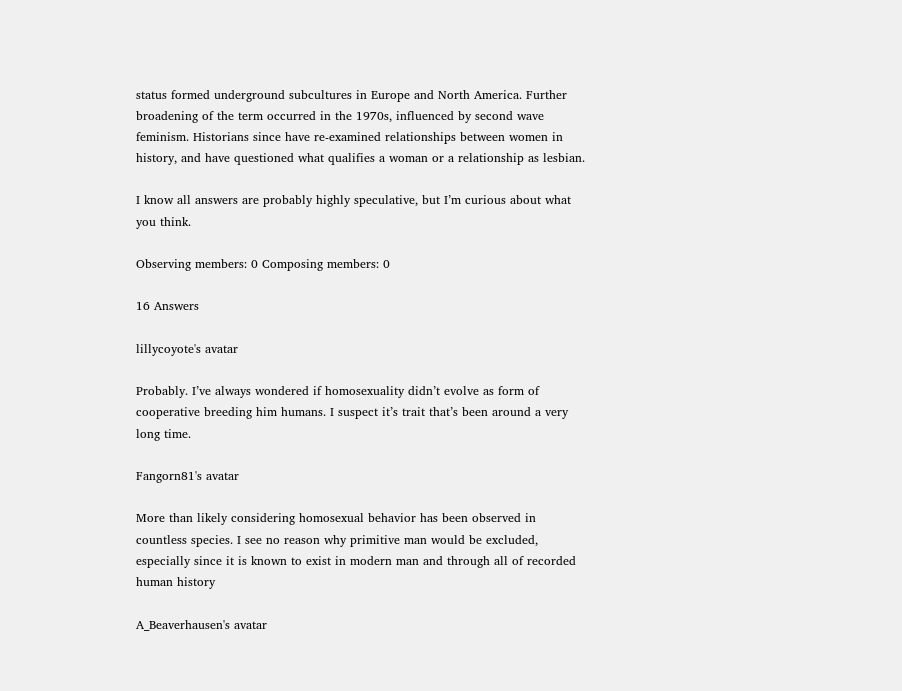status formed underground subcultures in Europe and North America. Further broadening of the term occurred in the 1970s, influenced by second wave feminism. Historians since have re-examined relationships between women in history, and have questioned what qualifies a woman or a relationship as lesbian.

I know all answers are probably highly speculative, but I’m curious about what you think.

Observing members: 0 Composing members: 0

16 Answers

lillycoyote's avatar

Probably. I’ve always wondered if homosexuality didn’t evolve as form of cooperative breeding him humans. I suspect it’s trait that’s been around a very long time.

Fangorn81's avatar

More than likely considering homosexual behavior has been observed in countless species. I see no reason why primitive man would be excluded, especially since it is known to exist in modern man and through all of recorded human history

A_Beaverhausen's avatar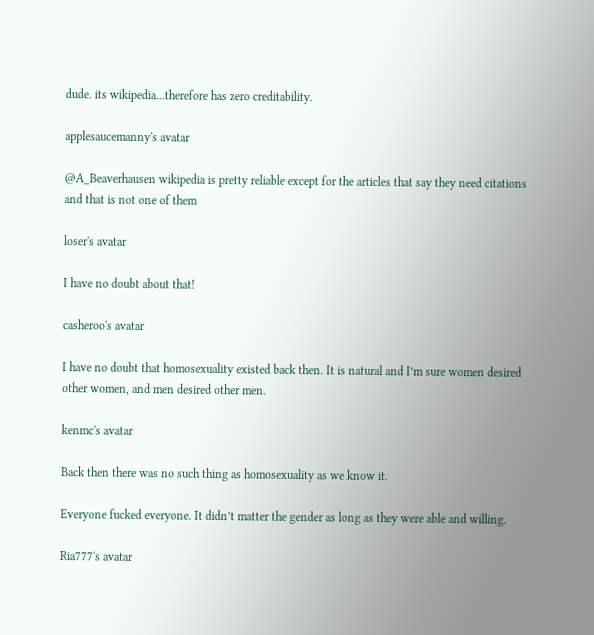dude. its wikipedia…therefore has zero creditability.

applesaucemanny's avatar

@A_Beaverhausen wikipedia is pretty reliable except for the articles that say they need citations and that is not one of them

loser's avatar

I have no doubt about that!

casheroo's avatar

I have no doubt that homosexuality existed back then. It is natural and I’m sure women desired other women, and men desired other men.

kenmc's avatar

Back then there was no such thing as homosexuality as we know it.

Everyone fucked everyone. It didn’t matter the gender as long as they were able and willing.

Ria777's avatar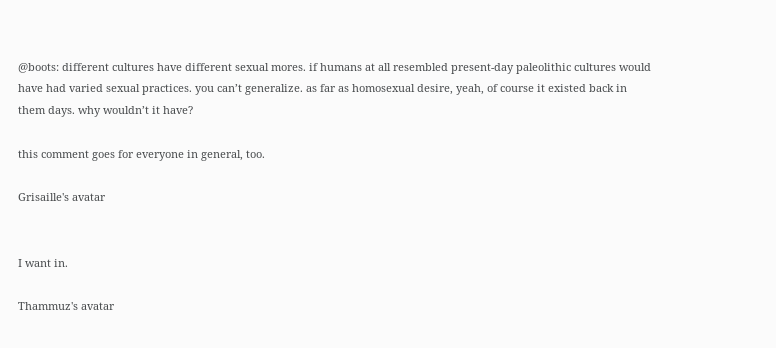@boots: different cultures have different sexual mores. if humans at all resembled present-day paleolithic cultures would have had varied sexual practices. you can’t generalize. as far as homosexual desire, yeah, of course it existed back in them days. why wouldn’t it have?

this comment goes for everyone in general, too.

Grisaille's avatar


I want in.

Thammuz's avatar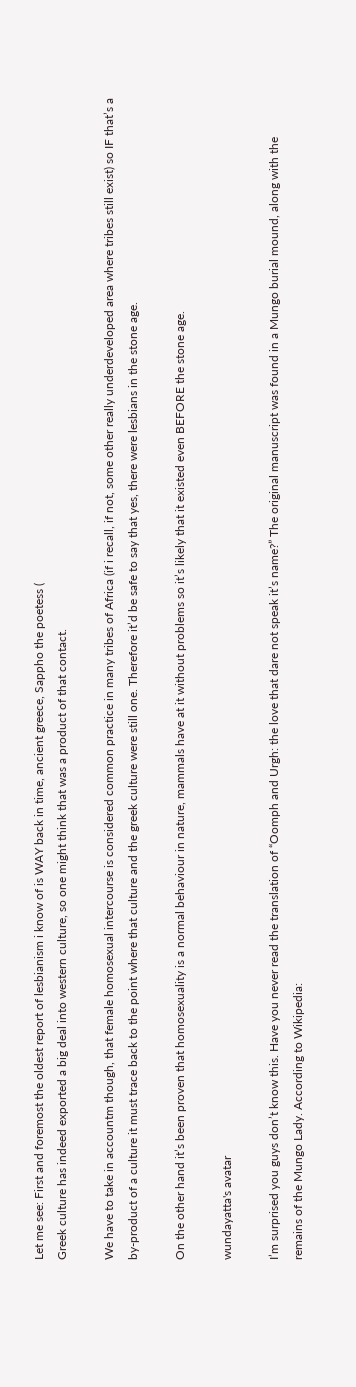Let me see: First and foremost the oldest report of lesbianism i know of is WAY back in time, ancient greece, Sappho the poetess (
Greek culture has indeed exported a big deal into western culture, so one might think that was a product of that contact.

We have to take in accountm though, that female homosexual intercourse is considered common practice in many tribes of Africa (if i recall, if not, some other really underdeveloped area where tribes still exist) so IF that’s a by-product of a culture it must trace back to the point where that culture and the greek culture were still one. Therefore it’d be safe to say that yes, there were lesbians in the stone age.

On the other hand it’s been proven that homosexuality is a normal behaviour in nature, mammals have at it without problems so it’s likely that it existed even BEFORE the stone age.

wundayatta's avatar

I’m surprised you guys don’t know this. Have you never read the translation of “Oomph and Urgh: the love that dare not speak it’s name?” The original manuscript was found in a Mungo burial mound, along with the remains of the Mungo Lady. According to Wikipedia: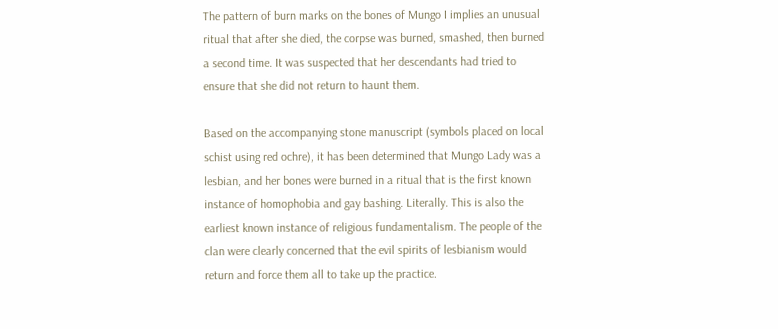The pattern of burn marks on the bones of Mungo I implies an unusual ritual that after she died, the corpse was burned, smashed, then burned a second time. It was suspected that her descendants had tried to ensure that she did not return to haunt them.

Based on the accompanying stone manuscript (symbols placed on local schist using red ochre), it has been determined that Mungo Lady was a lesbian, and her bones were burned in a ritual that is the first known instance of homophobia and gay bashing. Literally. This is also the earliest known instance of religious fundamentalism. The people of the clan were clearly concerned that the evil spirits of lesbianism would return and force them all to take up the practice.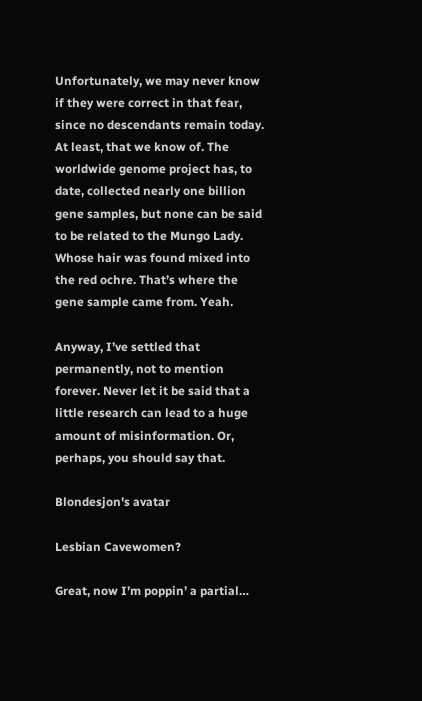Unfortunately, we may never know if they were correct in that fear, since no descendants remain today. At least, that we know of. The worldwide genome project has, to date, collected nearly one billion gene samples, but none can be said to be related to the Mungo Lady. Whose hair was found mixed into the red ochre. That’s where the gene sample came from. Yeah.

Anyway, I’ve settled that permanently, not to mention forever. Never let it be said that a little research can lead to a huge amount of misinformation. Or, perhaps, you should say that.

Blondesjon's avatar

Lesbian Cavewomen?

Great, now I’m poppin’ a partial…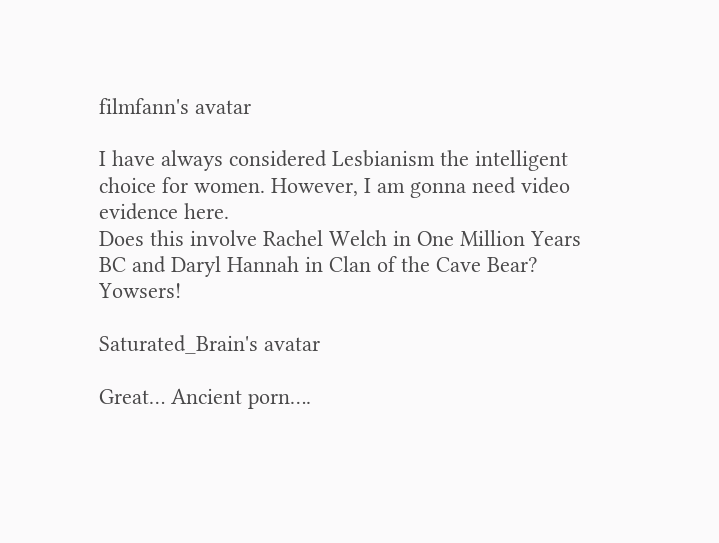filmfann's avatar

I have always considered Lesbianism the intelligent choice for women. However, I am gonna need video evidence here.
Does this involve Rachel Welch in One Million Years BC and Daryl Hannah in Clan of the Cave Bear? Yowsers!

Saturated_Brain's avatar

Great… Ancient porn….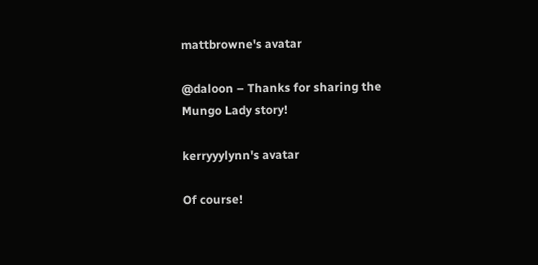mattbrowne's avatar

@daloon – Thanks for sharing the Mungo Lady story!

kerryyylynn's avatar

Of course!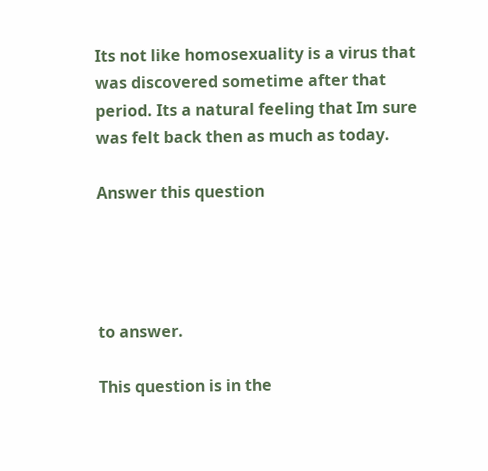Its not like homosexuality is a virus that was discovered sometime after that period. Its a natural feeling that Im sure was felt back then as much as today.

Answer this question




to answer.

This question is in the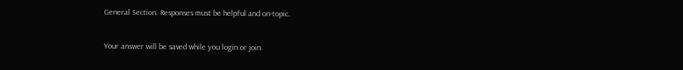General Section. Responses must be helpful and on-topic.

Your answer will be saved while you login or join.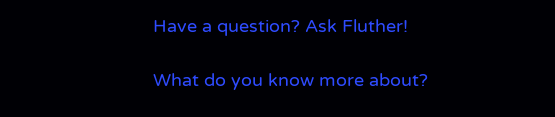Have a question? Ask Fluther!

What do you know more about?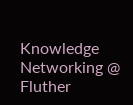Knowledge Networking @ Fluther